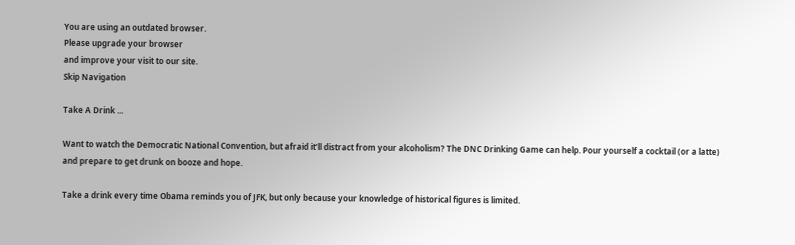You are using an outdated browser.
Please upgrade your browser
and improve your visit to our site.
Skip Navigation

Take A Drink ...

Want to watch the Democratic National Convention, but afraid it’ll distract from your alcoholism? The DNC Drinking Game can help. Pour yourself a cocktail (or a latte) and prepare to get drunk on booze and hope.

Take a drink every time Obama reminds you of JFK, but only because your knowledge of historical figures is limited.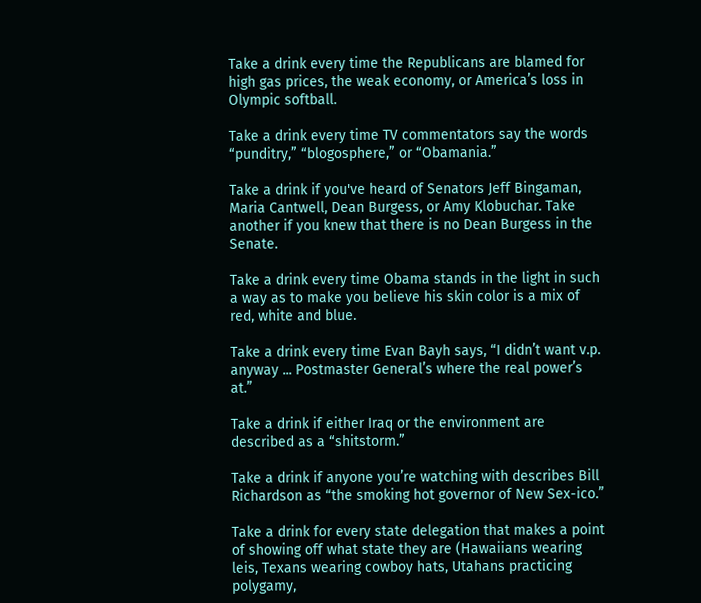Take a drink every time the Republicans are blamed for high gas prices, the weak economy, or America’s loss in Olympic softball.

Take a drink every time TV commentators say the words “punditry,” “blogosphere,” or “Obamania.”

Take a drink if you've heard of Senators Jeff Bingaman, Maria Cantwell, Dean Burgess, or Amy Klobuchar. Take another if you knew that there is no Dean Burgess in the Senate.

Take a drink every time Obama stands in the light in such a way as to make you believe his skin color is a mix of red, white and blue.

Take a drink every time Evan Bayh says, “I didn’t want v.p. anyway ... Postmaster General’s where the real power’s at.”

Take a drink if either Iraq or the environment are described as a “shitstorm.”

Take a drink if anyone you’re watching with describes Bill Richardson as “the smoking hot governor of New Sex-ico.”

Take a drink for every state delegation that makes a point of showing off what state they are (Hawaiians wearing leis, Texans wearing cowboy hats, Utahans practicing polygamy,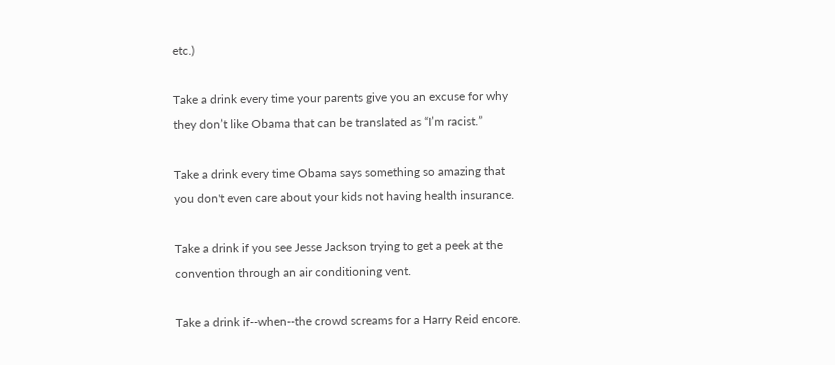etc.)

Take a drink every time your parents give you an excuse for why they don’t like Obama that can be translated as “I’m racist.”

Take a drink every time Obama says something so amazing that you don't even care about your kids not having health insurance.

Take a drink if you see Jesse Jackson trying to get a peek at the convention through an air conditioning vent.

Take a drink if--when--the crowd screams for a Harry Reid encore.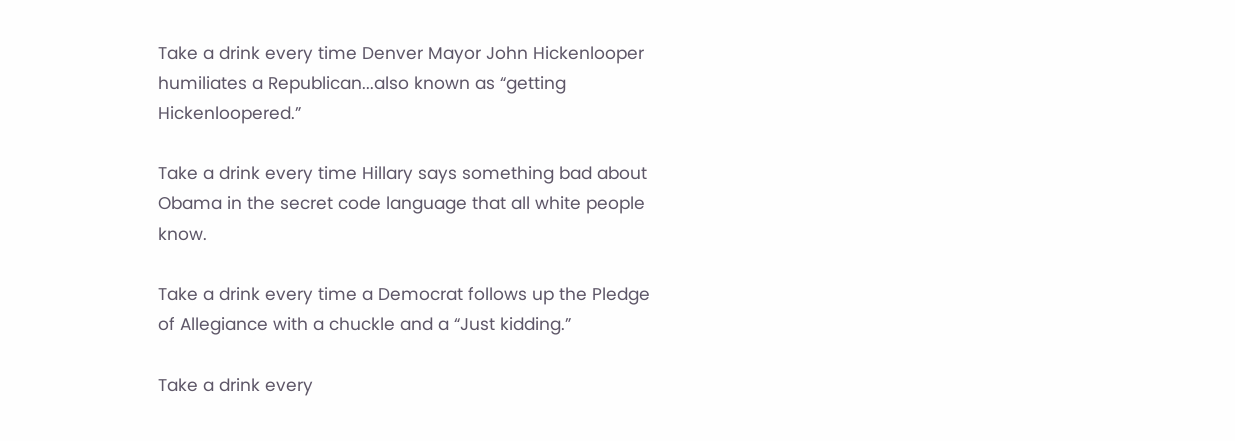Take a drink every time Denver Mayor John Hickenlooper humiliates a Republican...also known as “getting Hickenloopered.”

Take a drink every time Hillary says something bad about Obama in the secret code language that all white people know.

Take a drink every time a Democrat follows up the Pledge of Allegiance with a chuckle and a “Just kidding.”

Take a drink every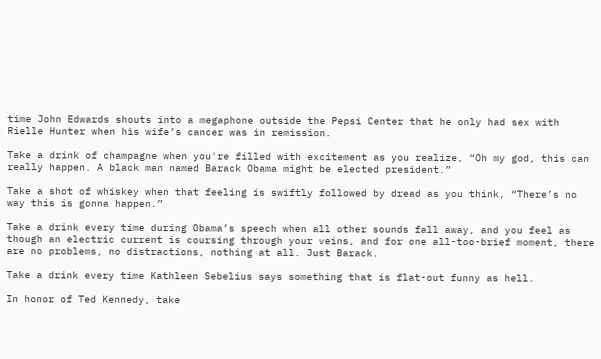time John Edwards shouts into a megaphone outside the Pepsi Center that he only had sex with Rielle Hunter when his wife’s cancer was in remission.

Take a drink of champagne when you're filled with excitement as you realize, “Oh my god, this can really happen. A black man named Barack Obama might be elected president.”

Take a shot of whiskey when that feeling is swiftly followed by dread as you think, “There’s no way this is gonna happen.”

Take a drink every time during Obama’s speech when all other sounds fall away, and you feel as though an electric current is coursing through your veins, and for one all-too-brief moment, there are no problems, no distractions, nothing at all. Just Barack.

Take a drink every time Kathleen Sebelius says something that is flat-out funny as hell.

In honor of Ted Kennedy, take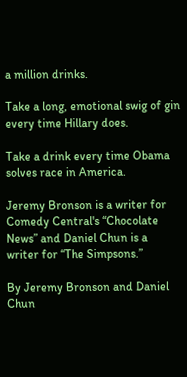a million drinks.

Take a long, emotional swig of gin every time Hillary does.

Take a drink every time Obama solves race in America.

Jeremy Bronson is a writer for Comedy Central's “Chocolate News” and Daniel Chun is a writer for “The Simpsons.”

By Jeremy Bronson and Daniel Chun